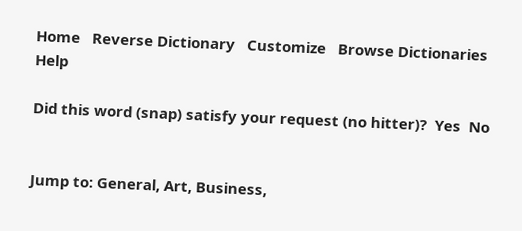Home   Reverse Dictionary   Customize   Browse Dictionaries    Help

Did this word (snap) satisfy your request (no hitter)?  Yes  No


Jump to: General, Art, Business,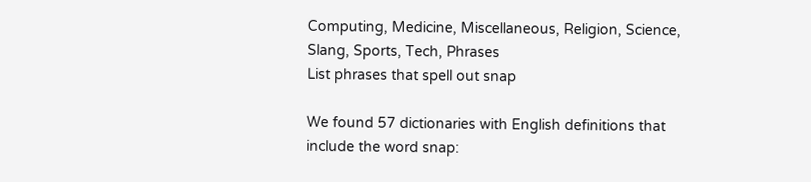Computing, Medicine, Miscellaneous, Religion, Science, Slang, Sports, Tech, Phrases
List phrases that spell out snap

We found 57 dictionaries with English definitions that include the word snap: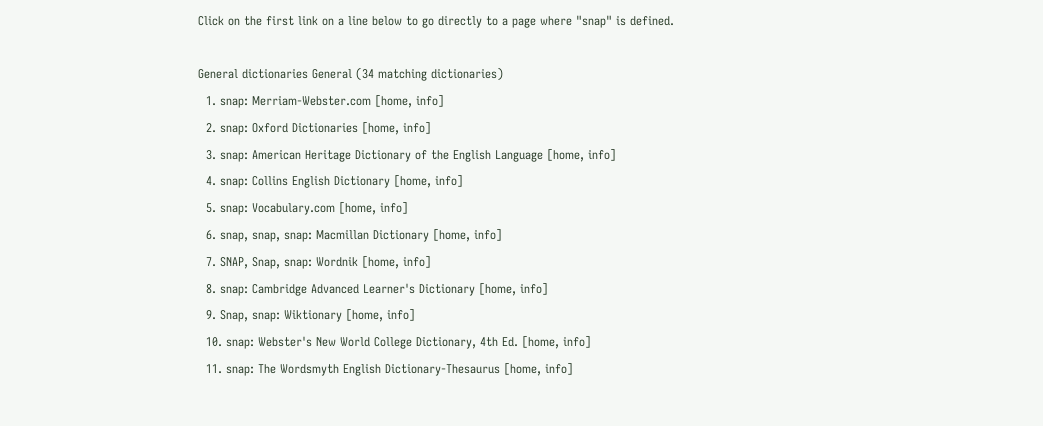Click on the first link on a line below to go directly to a page where "snap" is defined.

General dictionaries General (34 matching dictionaries)
  1. snap: Merriam-Webster.com [home, info]
  2. snap: Oxford Dictionaries [home, info]
  3. snap: American Heritage Dictionary of the English Language [home, info]
  4. snap: Collins English Dictionary [home, info]
  5. snap: Vocabulary.com [home, info]
  6. snap, snap, snap: Macmillan Dictionary [home, info]
  7. SNAP, Snap, snap: Wordnik [home, info]
  8. snap: Cambridge Advanced Learner's Dictionary [home, info]
  9. Snap, snap: Wiktionary [home, info]
  10. snap: Webster's New World College Dictionary, 4th Ed. [home, info]
  11. snap: The Wordsmyth English Dictionary-Thesaurus [home, info]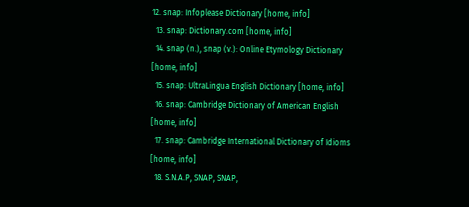12. snap: Infoplease Dictionary [home, info]
  13. snap: Dictionary.com [home, info]
  14. snap (n.), snap (v.): Online Etymology Dictionary [home, info]
  15. snap: UltraLingua English Dictionary [home, info]
  16. snap: Cambridge Dictionary of American English [home, info]
  17. snap: Cambridge International Dictionary of Idioms [home, info]
  18. S.N.A.P, SNAP, SNAP,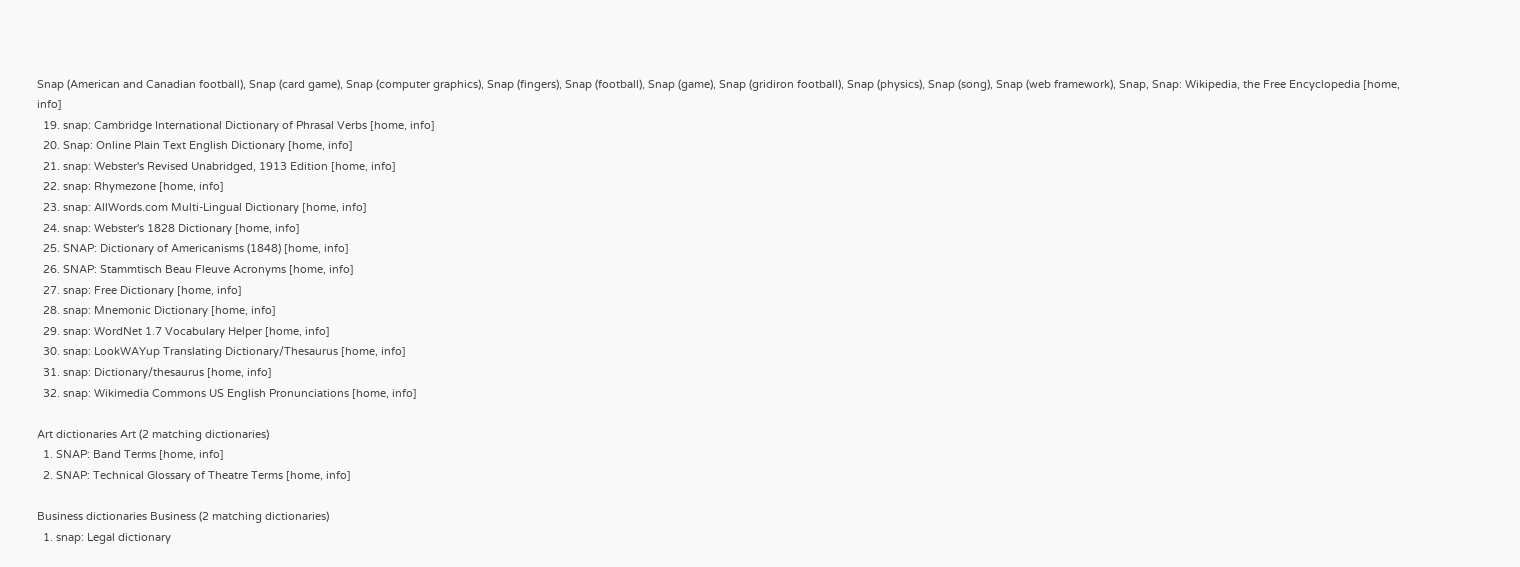Snap (American and Canadian football), Snap (card game), Snap (computer graphics), Snap (fingers), Snap (football), Snap (game), Snap (gridiron football), Snap (physics), Snap (song), Snap (web framework), Snap, Snap: Wikipedia, the Free Encyclopedia [home, info]
  19. snap: Cambridge International Dictionary of Phrasal Verbs [home, info]
  20. Snap: Online Plain Text English Dictionary [home, info]
  21. snap: Webster's Revised Unabridged, 1913 Edition [home, info]
  22. snap: Rhymezone [home, info]
  23. snap: AllWords.com Multi-Lingual Dictionary [home, info]
  24. snap: Webster's 1828 Dictionary [home, info]
  25. SNAP: Dictionary of Americanisms (1848) [home, info]
  26. SNAP: Stammtisch Beau Fleuve Acronyms [home, info]
  27. snap: Free Dictionary [home, info]
  28. snap: Mnemonic Dictionary [home, info]
  29. snap: WordNet 1.7 Vocabulary Helper [home, info]
  30. snap: LookWAYup Translating Dictionary/Thesaurus [home, info]
  31. snap: Dictionary/thesaurus [home, info]
  32. snap: Wikimedia Commons US English Pronunciations [home, info]

Art dictionaries Art (2 matching dictionaries)
  1. SNAP: Band Terms [home, info]
  2. SNAP: Technical Glossary of Theatre Terms [home, info]

Business dictionaries Business (2 matching dictionaries)
  1. snap: Legal dictionary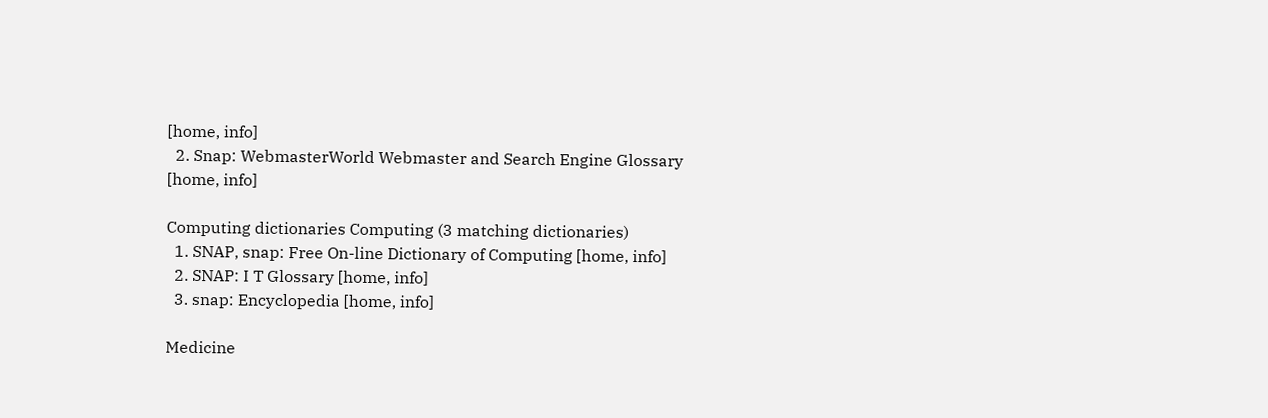[home, info]
  2. Snap: WebmasterWorld Webmaster and Search Engine Glossary [home, info]

Computing dictionaries Computing (3 matching dictionaries)
  1. SNAP, snap: Free On-line Dictionary of Computing [home, info]
  2. SNAP: I T Glossary [home, info]
  3. snap: Encyclopedia [home, info]

Medicine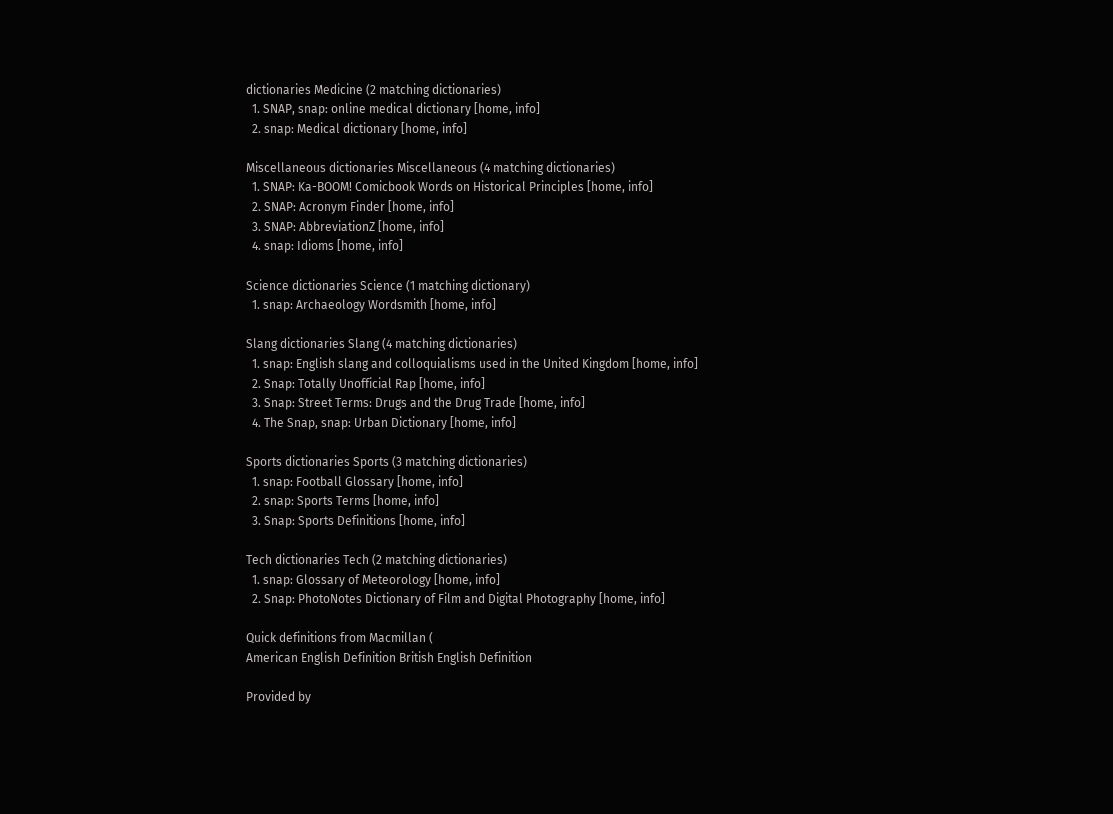dictionaries Medicine (2 matching dictionaries)
  1. SNAP, snap: online medical dictionary [home, info]
  2. snap: Medical dictionary [home, info]

Miscellaneous dictionaries Miscellaneous (4 matching dictionaries)
  1. SNAP: Ka-BOOM! Comicbook Words on Historical Principles [home, info]
  2. SNAP: Acronym Finder [home, info]
  3. SNAP: AbbreviationZ [home, info]
  4. snap: Idioms [home, info]

Science dictionaries Science (1 matching dictionary)
  1. snap: Archaeology Wordsmith [home, info]

Slang dictionaries Slang (4 matching dictionaries)
  1. snap: English slang and colloquialisms used in the United Kingdom [home, info]
  2. Snap: Totally Unofficial Rap [home, info]
  3. Snap: Street Terms: Drugs and the Drug Trade [home, info]
  4. The Snap, snap: Urban Dictionary [home, info]

Sports dictionaries Sports (3 matching dictionaries)
  1. snap: Football Glossary [home, info]
  2. snap: Sports Terms [home, info]
  3. Snap: Sports Definitions [home, info]

Tech dictionaries Tech (2 matching dictionaries)
  1. snap: Glossary of Meteorology [home, info]
  2. Snap: PhotoNotes Dictionary of Film and Digital Photography [home, info]

Quick definitions from Macmillan (
American English Definition British English Definition

Provided by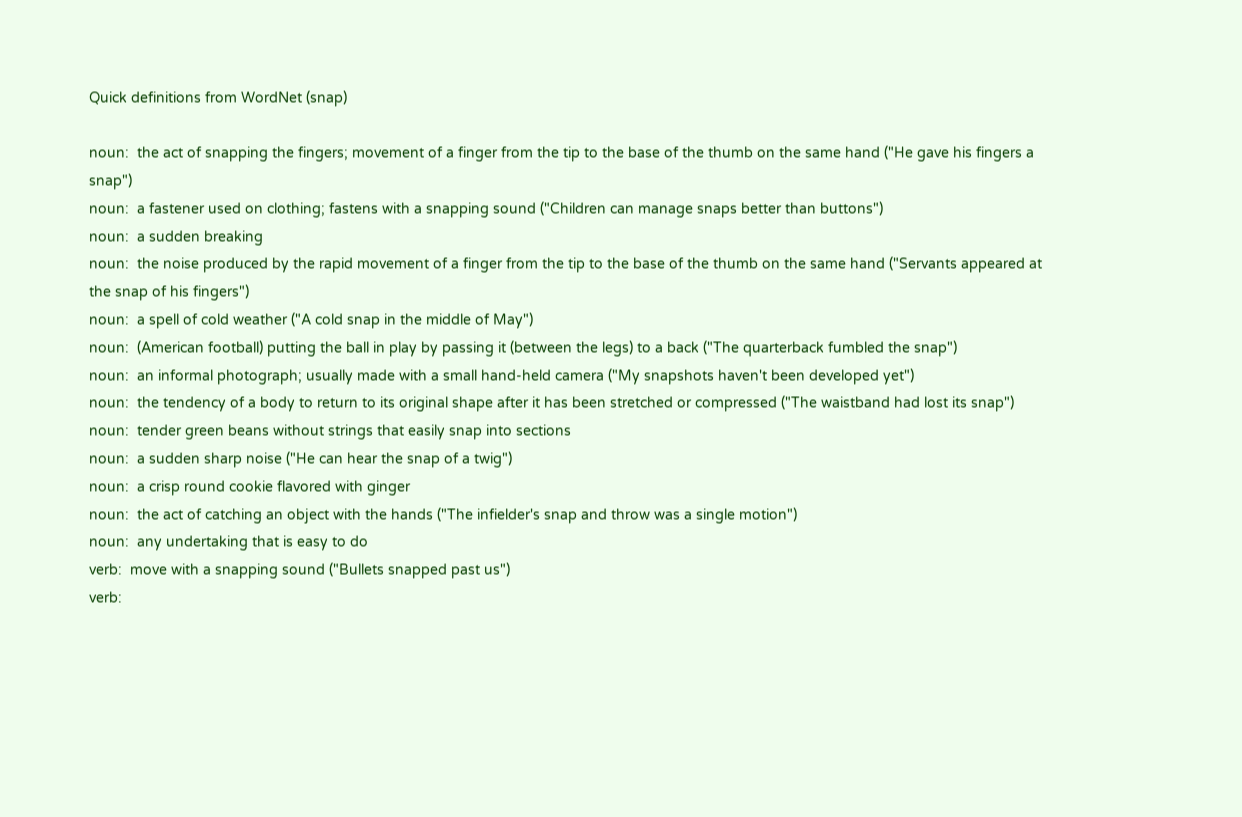Quick definitions from WordNet (snap)

noun:  the act of snapping the fingers; movement of a finger from the tip to the base of the thumb on the same hand ("He gave his fingers a snap")
noun:  a fastener used on clothing; fastens with a snapping sound ("Children can manage snaps better than buttons")
noun:  a sudden breaking
noun:  the noise produced by the rapid movement of a finger from the tip to the base of the thumb on the same hand ("Servants appeared at the snap of his fingers")
noun:  a spell of cold weather ("A cold snap in the middle of May")
noun:  (American football) putting the ball in play by passing it (between the legs) to a back ("The quarterback fumbled the snap")
noun:  an informal photograph; usually made with a small hand-held camera ("My snapshots haven't been developed yet")
noun:  the tendency of a body to return to its original shape after it has been stretched or compressed ("The waistband had lost its snap")
noun:  tender green beans without strings that easily snap into sections
noun:  a sudden sharp noise ("He can hear the snap of a twig")
noun:  a crisp round cookie flavored with ginger
noun:  the act of catching an object with the hands ("The infielder's snap and throw was a single motion")
noun:  any undertaking that is easy to do
verb:  move with a snapping sound ("Bullets snapped past us")
verb: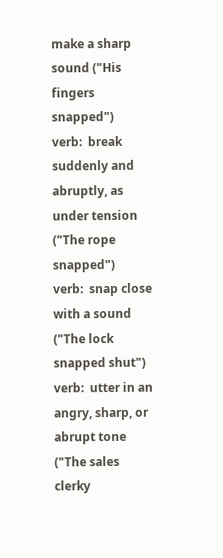make a sharp sound ("His fingers snapped")
verb:  break suddenly and abruptly, as under tension ("The rope snapped")
verb:  snap close with a sound ("The lock snapped shut")
verb:  utter in an angry, sharp, or abrupt tone ("The sales clerky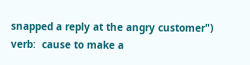snapped a reply at the angry customer")
verb:  cause to make a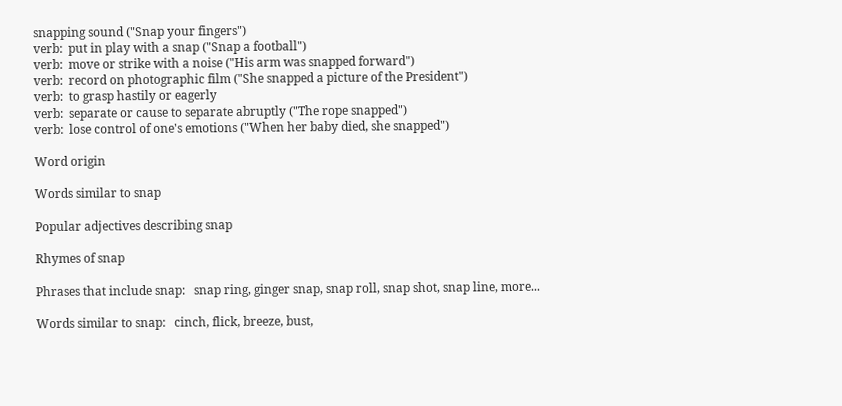snapping sound ("Snap your fingers")
verb:  put in play with a snap ("Snap a football")
verb:  move or strike with a noise ("His arm was snapped forward")
verb:  record on photographic film ("She snapped a picture of the President")
verb:  to grasp hastily or eagerly
verb:  separate or cause to separate abruptly ("The rope snapped")
verb:  lose control of one's emotions ("When her baby died, she snapped")

Word origin

Words similar to snap

Popular adjectives describing snap

Rhymes of snap

Phrases that include snap:   snap ring, ginger snap, snap roll, snap shot, snap line, more...

Words similar to snap:   cinch, flick, breeze, bust,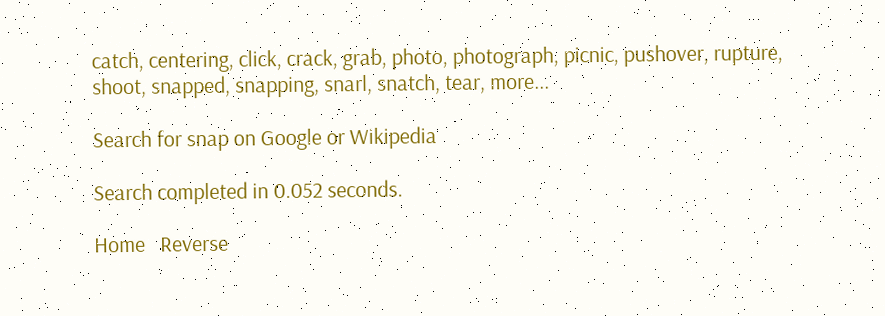catch, centering, click, crack, grab, photo, photograph, picnic, pushover, rupture, shoot, snapped, snapping, snarl, snatch, tear, more...

Search for snap on Google or Wikipedia

Search completed in 0.052 seconds.

Home   Reverse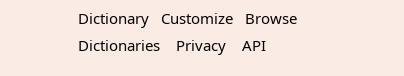Dictionary   Customize   Browse Dictionaries    Privacy    API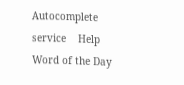Autocomplete service    Help    Word of the Day